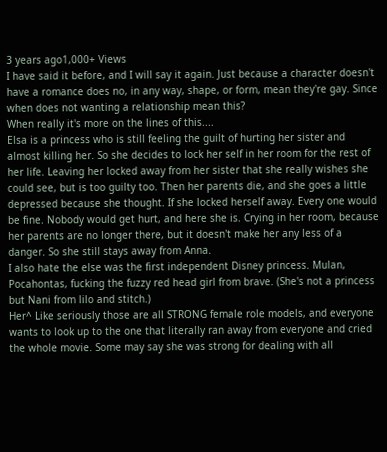3 years ago1,000+ Views
I have said it before, and I will say it again. Just because a character doesn't have a romance does no, in any way, shape, or form, mean they're gay. Since when does not wanting a relationship mean this?
When really it's more on the lines of this....
Elsa is a princess who is still feeling the guilt of hurting her sister and almost killing her. So she decides to lock her self in her room for the rest of her life. Leaving her locked away from her sister that she really wishes she could see, but is too guilty too. Then her parents die, and she goes a little depressed because she thought. If she locked herself away. Every one would be fine. Nobody would get hurt, and here she is. Crying in her room, because her parents are no longer there, but it doesn't make her any less of a danger. So she still stays away from Anna.
I also hate the else was the first independent Disney princess. Mulan, Pocahontas, fucking the fuzzy red head girl from brave. (She's not a princess but Nani from lilo and stitch.)
Her^ Like seriously those are all STRONG female role models, and everyone wants to look up to the one that literally ran away from everyone and cried the whole movie. Some may say she was strong for dealing with all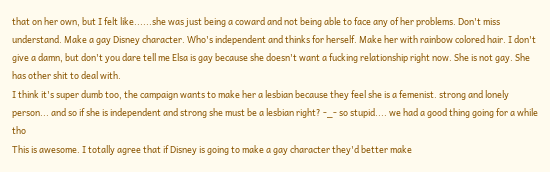that on her own, but I felt like......she was just being a coward and not being able to face any of her problems. Don't miss understand. Make a gay Disney character. Who's independent and thinks for herself. Make her with rainbow colored hair. I don't give a damn, but don't you dare tell me Elsa is gay because she doesn't want a fucking relationship right now. She is not gay. She has other shit to deal with.
I think it's super dumb too, the campaign wants to make her a lesbian because they feel she is a femenist. strong and lonely person... and so if she is independent and strong she must be a lesbian right? -_- so stupid.... we had a good thing going for a while tho
This is awesome. I totally agree that if Disney is going to make a gay character they'd better make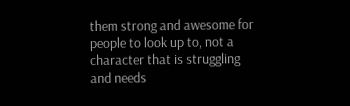them strong and awesome for people to look up to, not a character that is struggling and needs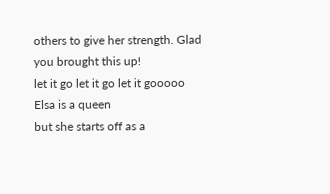others to give her strength. Glad you brought this up!
let it go let it go let it gooooo
Elsa is a queen
but she starts off as a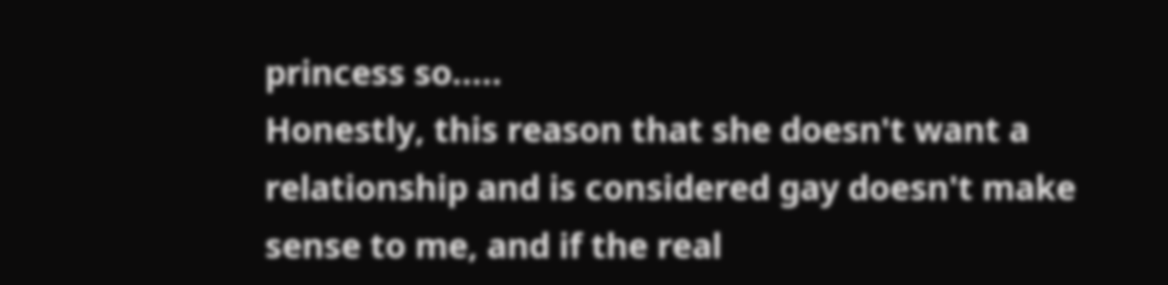princess so.....
Honestly, this reason that she doesn't want a relationship and is considered gay doesn't make sense to me, and if the real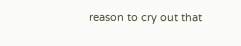reason to cry out that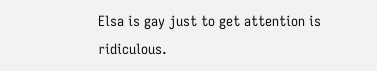Elsa is gay just to get attention is ridiculous.